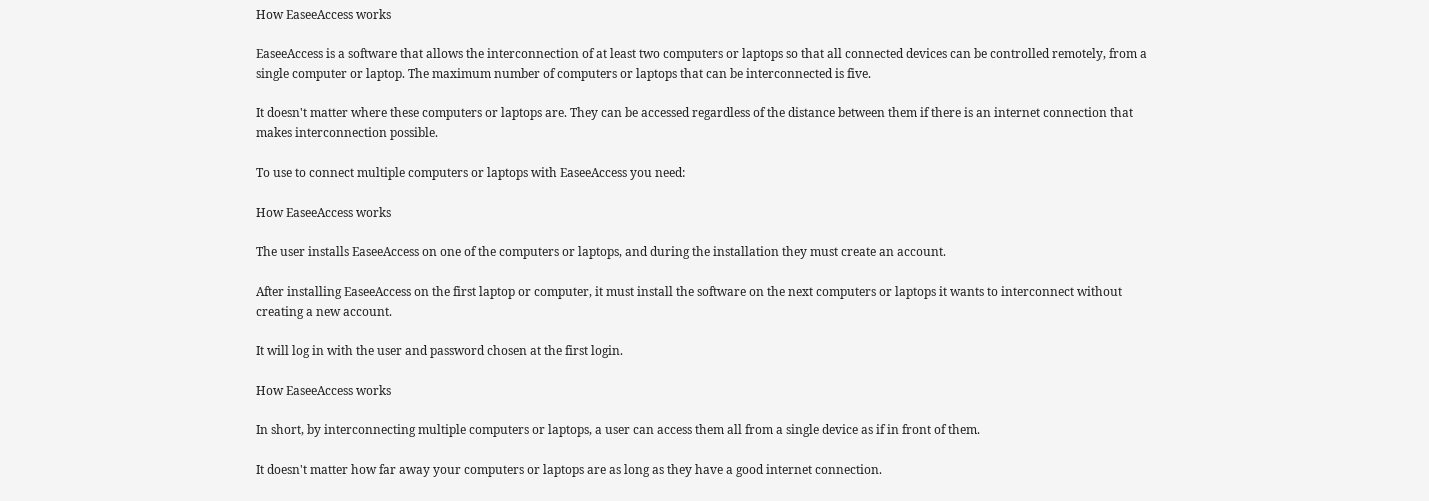How EaseeAccess works

EaseeAccess is a software that allows the interconnection of at least two computers or laptops so that all connected devices can be controlled remotely, from a single computer or laptop. The maximum number of computers or laptops that can be interconnected is five.

It doesn't matter where these computers or laptops are. They can be accessed regardless of the distance between them if there is an internet connection that makes interconnection possible.

To use to connect multiple computers or laptops with EaseeAccess you need:

How EaseeAccess works

The user installs EaseeAccess on one of the computers or laptops, and during the installation they must create an account.

After installing EaseeAccess on the first laptop or computer, it must install the software on the next computers or laptops it wants to interconnect without creating a new account.

It will log in with the user and password chosen at the first login.

How EaseeAccess works

In short, by interconnecting multiple computers or laptops, a user can access them all from a single device as if in front of them.

It doesn't matter how far away your computers or laptops are as long as they have a good internet connection.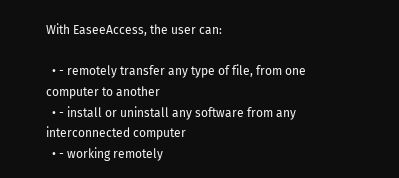With EaseeAccess, the user can:

  • - remotely transfer any type of file, from one computer to another
  • - install or uninstall any software from any interconnected computer
  • - working remotely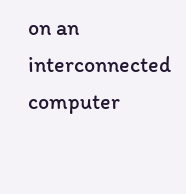on an interconnected computer